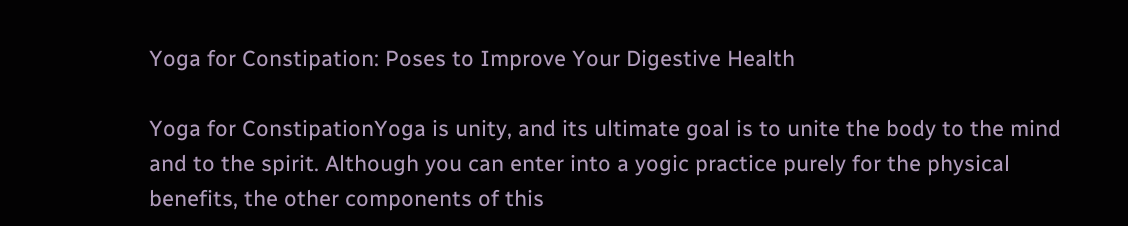Yoga for Constipation: Poses to Improve Your Digestive Health

Yoga for ConstipationYoga is unity, and its ultimate goal is to unite the body to the mind and to the spirit. Although you can enter into a yogic practice purely for the physical benefits, the other components of this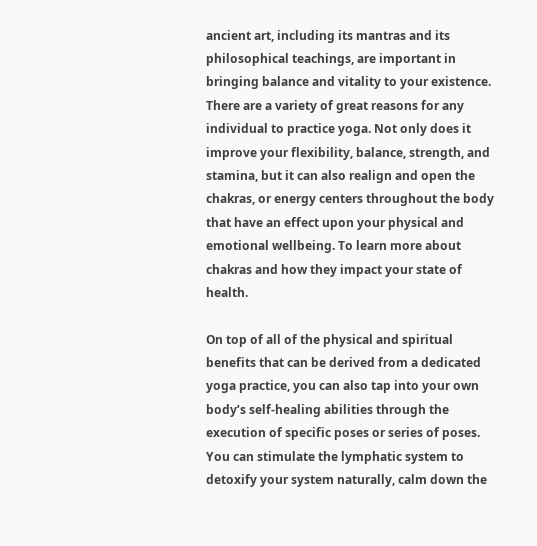ancient art, including its mantras and its philosophical teachings, are important in bringing balance and vitality to your existence. There are a variety of great reasons for any individual to practice yoga. Not only does it improve your flexibility, balance, strength, and stamina, but it can also realign and open the chakras, or energy centers throughout the body that have an effect upon your physical and emotional wellbeing. To learn more about chakras and how they impact your state of health.

On top of all of the physical and spiritual benefits that can be derived from a dedicated yoga practice, you can also tap into your own body’s self-healing abilities through the execution of specific poses or series of poses. You can stimulate the lymphatic system to detoxify your system naturally, calm down the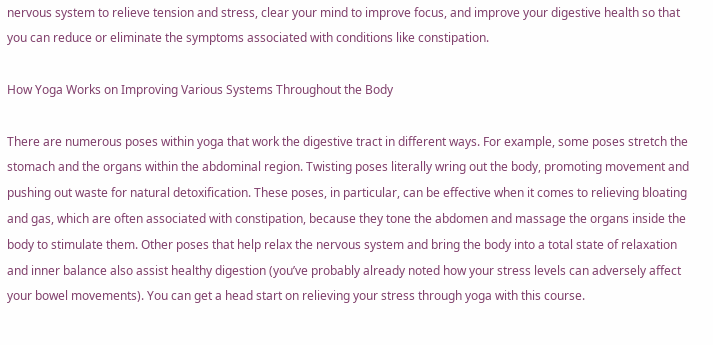nervous system to relieve tension and stress, clear your mind to improve focus, and improve your digestive health so that you can reduce or eliminate the symptoms associated with conditions like constipation.

How Yoga Works on Improving Various Systems Throughout the Body

There are numerous poses within yoga that work the digestive tract in different ways. For example, some poses stretch the stomach and the organs within the abdominal region. Twisting poses literally wring out the body, promoting movement and pushing out waste for natural detoxification. These poses, in particular, can be effective when it comes to relieving bloating and gas, which are often associated with constipation, because they tone the abdomen and massage the organs inside the body to stimulate them. Other poses that help relax the nervous system and bring the body into a total state of relaxation and inner balance also assist healthy digestion (you’ve probably already noted how your stress levels can adversely affect your bowel movements). You can get a head start on relieving your stress through yoga with this course.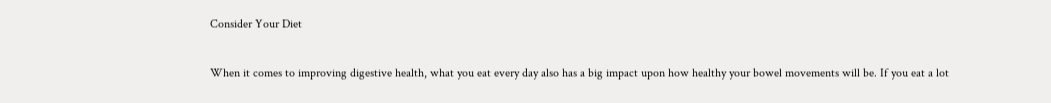Consider Your Diet

When it comes to improving digestive health, what you eat every day also has a big impact upon how healthy your bowel movements will be. If you eat a lot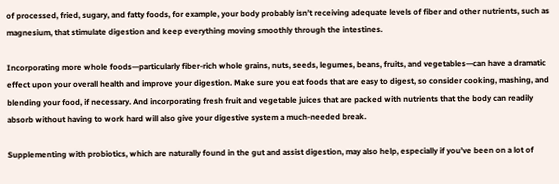of processed, fried, sugary, and fatty foods, for example, your body probably isn’t receiving adequate levels of fiber and other nutrients, such as magnesium, that stimulate digestion and keep everything moving smoothly through the intestines.

Incorporating more whole foods—particularly fiber-rich whole grains, nuts, seeds, legumes, beans, fruits, and vegetables—can have a dramatic effect upon your overall health and improve your digestion. Make sure you eat foods that are easy to digest, so consider cooking, mashing, and blending your food, if necessary. And incorporating fresh fruit and vegetable juices that are packed with nutrients that the body can readily absorb without having to work hard will also give your digestive system a much-needed break.

Supplementing with probiotics, which are naturally found in the gut and assist digestion, may also help, especially if you’ve been on a lot of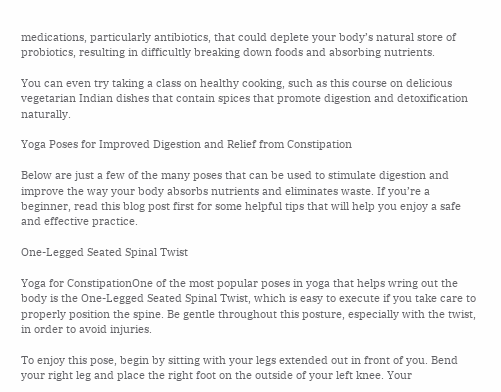medications, particularly antibiotics, that could deplete your body’s natural store of probiotics, resulting in difficultly breaking down foods and absorbing nutrients.

You can even try taking a class on healthy cooking, such as this course on delicious vegetarian Indian dishes that contain spices that promote digestion and detoxification naturally.

Yoga Poses for Improved Digestion and Relief from Constipation

Below are just a few of the many poses that can be used to stimulate digestion and improve the way your body absorbs nutrients and eliminates waste. If you’re a beginner, read this blog post first for some helpful tips that will help you enjoy a safe and effective practice.

One-Legged Seated Spinal Twist

Yoga for ConstipationOne of the most popular poses in yoga that helps wring out the body is the One-Legged Seated Spinal Twist, which is easy to execute if you take care to properly position the spine. Be gentle throughout this posture, especially with the twist, in order to avoid injuries.

To enjoy this pose, begin by sitting with your legs extended out in front of you. Bend your right leg and place the right foot on the outside of your left knee. Your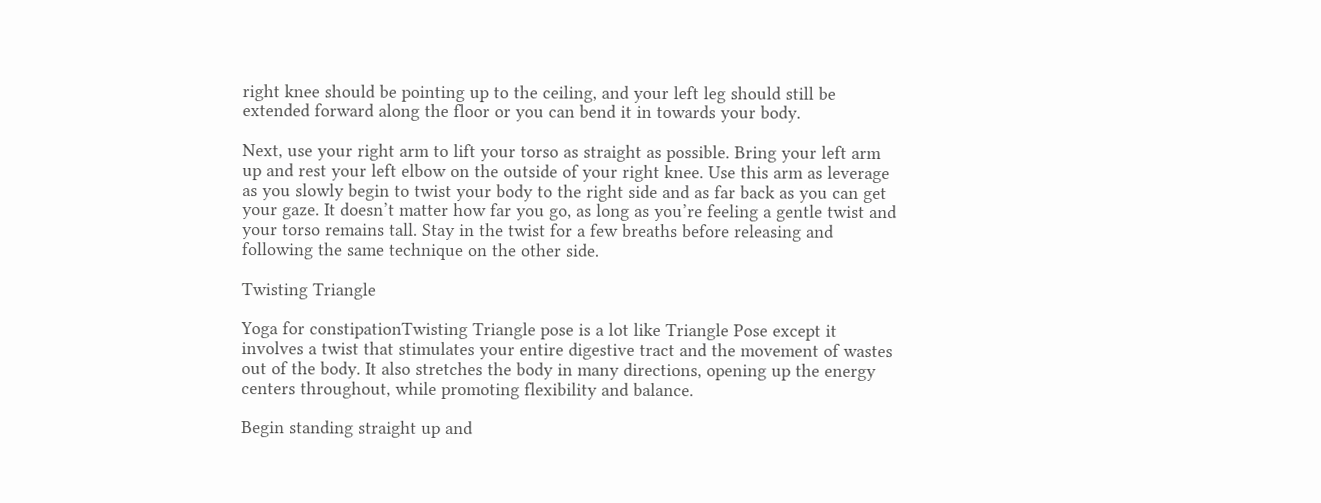right knee should be pointing up to the ceiling, and your left leg should still be extended forward along the floor or you can bend it in towards your body.

Next, use your right arm to lift your torso as straight as possible. Bring your left arm up and rest your left elbow on the outside of your right knee. Use this arm as leverage as you slowly begin to twist your body to the right side and as far back as you can get your gaze. It doesn’t matter how far you go, as long as you’re feeling a gentle twist and your torso remains tall. Stay in the twist for a few breaths before releasing and following the same technique on the other side.

Twisting Triangle

Yoga for constipationTwisting Triangle pose is a lot like Triangle Pose except it involves a twist that stimulates your entire digestive tract and the movement of wastes out of the body. It also stretches the body in many directions, opening up the energy centers throughout, while promoting flexibility and balance.

Begin standing straight up and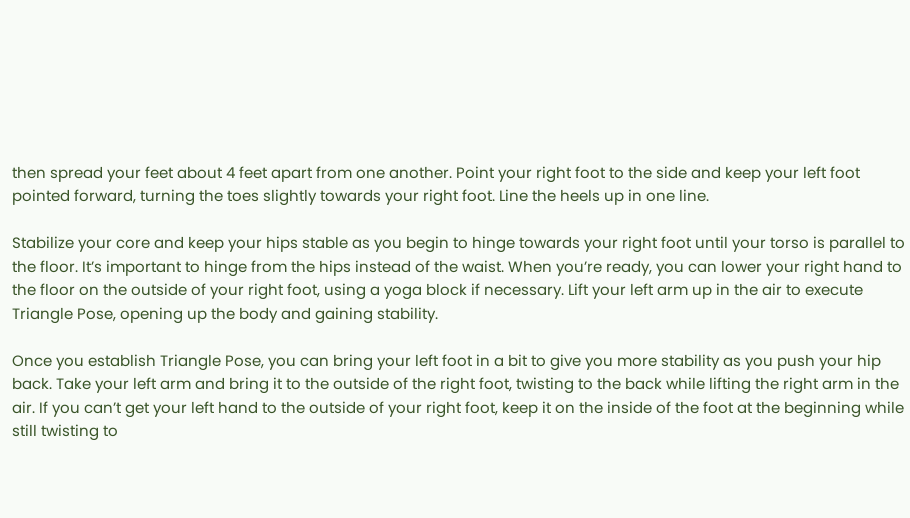then spread your feet about 4 feet apart from one another. Point your right foot to the side and keep your left foot pointed forward, turning the toes slightly towards your right foot. Line the heels up in one line.

Stabilize your core and keep your hips stable as you begin to hinge towards your right foot until your torso is parallel to the floor. It’s important to hinge from the hips instead of the waist. When you’re ready, you can lower your right hand to the floor on the outside of your right foot, using a yoga block if necessary. Lift your left arm up in the air to execute Triangle Pose, opening up the body and gaining stability.

Once you establish Triangle Pose, you can bring your left foot in a bit to give you more stability as you push your hip back. Take your left arm and bring it to the outside of the right foot, twisting to the back while lifting the right arm in the air. If you can’t get your left hand to the outside of your right foot, keep it on the inside of the foot at the beginning while still twisting to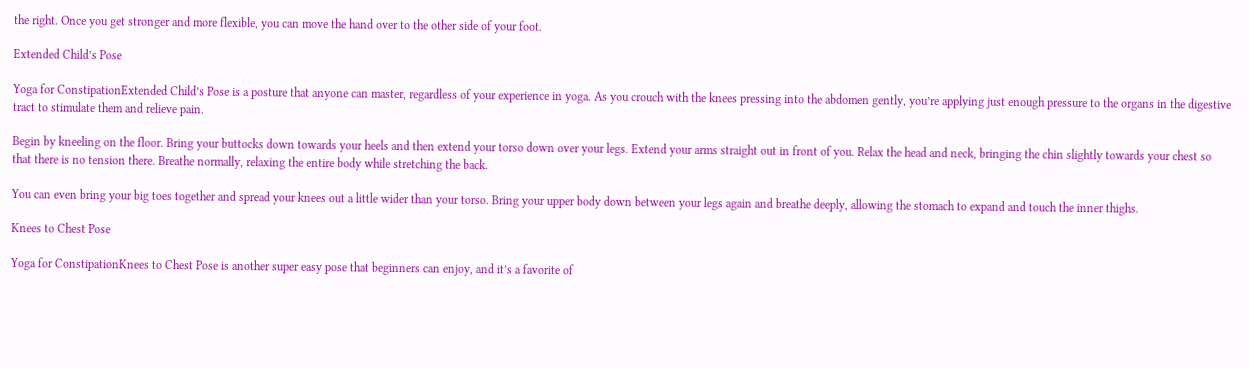the right. Once you get stronger and more flexible, you can move the hand over to the other side of your foot.

Extended Child’s Pose

Yoga for ConstipationExtended Child’s Pose is a posture that anyone can master, regardless of your experience in yoga. As you crouch with the knees pressing into the abdomen gently, you’re applying just enough pressure to the organs in the digestive tract to stimulate them and relieve pain.

Begin by kneeling on the floor. Bring your buttocks down towards your heels and then extend your torso down over your legs. Extend your arms straight out in front of you. Relax the head and neck, bringing the chin slightly towards your chest so that there is no tension there. Breathe normally, relaxing the entire body while stretching the back.

You can even bring your big toes together and spread your knees out a little wider than your torso. Bring your upper body down between your legs again and breathe deeply, allowing the stomach to expand and touch the inner thighs.

Knees to Chest Pose

Yoga for ConstipationKnees to Chest Pose is another super easy pose that beginners can enjoy, and it’s a favorite of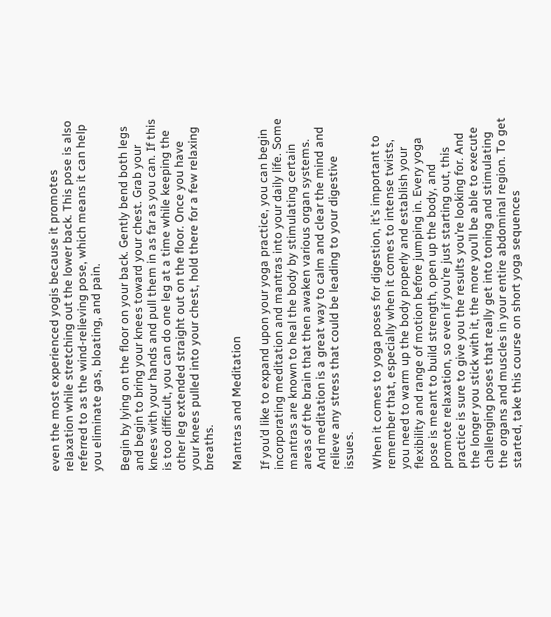even the most experienced yogis because it promotes relaxation while stretching out the lower back. This pose is also referred to as the wind-relieving pose, which means it can help you eliminate gas, bloating, and pain.

Begin by lying on the floor on your back. Gently bend both legs and begin to bring your knees toward your chest. Grab your knees with your hands and pull them in as far as you can. If this is too difficult, you can do one leg at a time while keeping the other leg extended straight out on the floor. Once you have your knees pulled into your chest, hold there for a few relaxing breaths.

Mantras and Meditation

If you’d like to expand upon your yoga practice, you can begin incorporating meditation and mantras into your daily life. Some mantras are known to heal the body by stimulating certain areas of the brain that then awaken various organ systems. And meditation is a great way to calm and clear the mind and relieve any stress that could be leading to your digestive issues.

When it comes to yoga poses for digestion, it’s important to remember that, especially when it comes to intense twists, you need to warm up the body properly and establish your flexibility and range of motion before jumping in. Every yoga pose is meant to build strength, open up the body, and promote relaxation, so even if you’re just starting out, this practice is sure to give you the results you’re looking for. And the longer you stick with it, the more you’ll be able to execute challenging poses that really get into toning and stimulating the organs and muscles in your entire abdominal region. To get started, take this course on short yoga sequences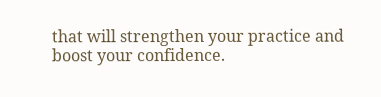that will strengthen your practice and boost your confidence.